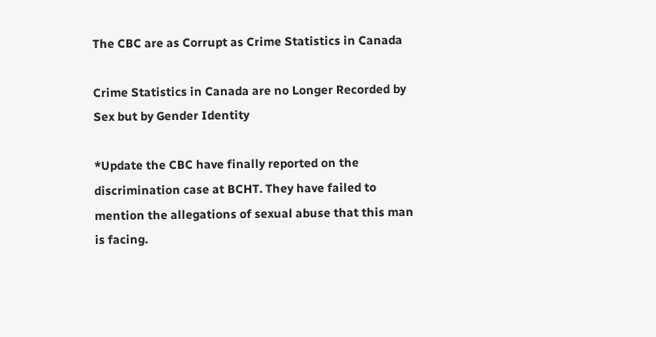The CBC are as Corrupt as Crime Statistics in Canada

Crime Statistics in Canada are no Longer Recorded by Sex but by Gender Identity

*Update the CBC have finally reported on the discrimination case at BCHT. They have failed to mention the allegations of sexual abuse that this man is facing.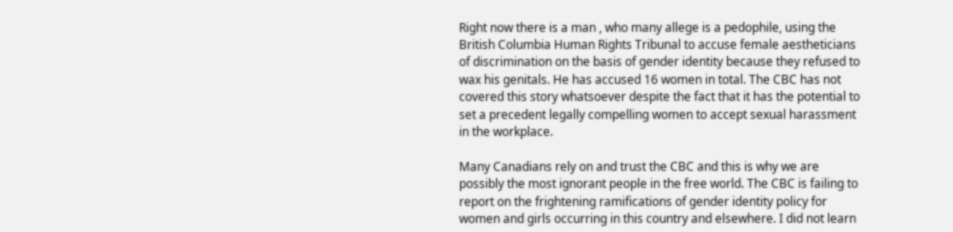Right now there is a man , who many allege is a pedophile, using the British Columbia Human Rights Tribunal to accuse female aestheticians of discrimination on the basis of gender identity because they refused to wax his genitals. He has accused 16 women in total. The CBC has not covered this story whatsoever despite the fact that it has the potential to set a precedent legally compelling women to accept sexual harassment in the workplace.

Many Canadians rely on and trust the CBC and this is why we are possibly the most ignorant people in the free world. The CBC is failing to report on the frightening ramifications of gender identity policy for women and girls occurring in this country and elsewhere. I did not learn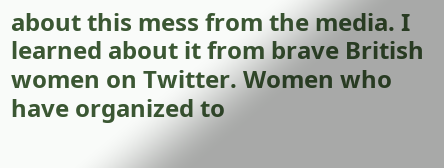about this mess from the media. I learned about it from brave British women on Twitter. Women who have organized to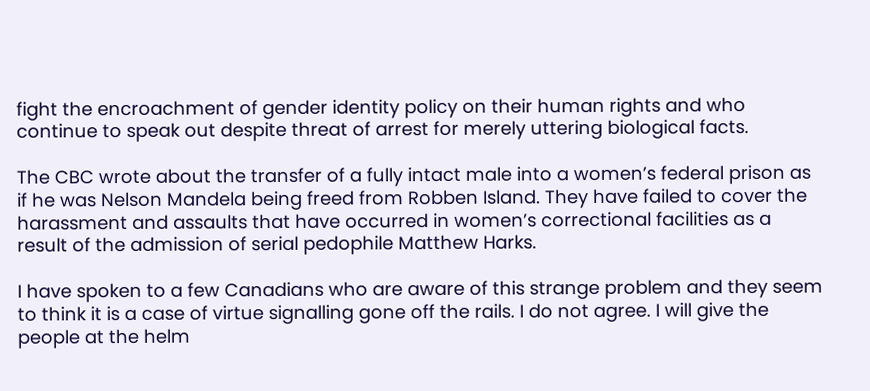fight the encroachment of gender identity policy on their human rights and who continue to speak out despite threat of arrest for merely uttering biological facts.

The CBC wrote about the transfer of a fully intact male into a women’s federal prison as if he was Nelson Mandela being freed from Robben Island. They have failed to cover the harassment and assaults that have occurred in women’s correctional facilities as a result of the admission of serial pedophile Matthew Harks.

I have spoken to a few Canadians who are aware of this strange problem and they seem to think it is a case of virtue signalling gone off the rails. I do not agree. I will give the people at the helm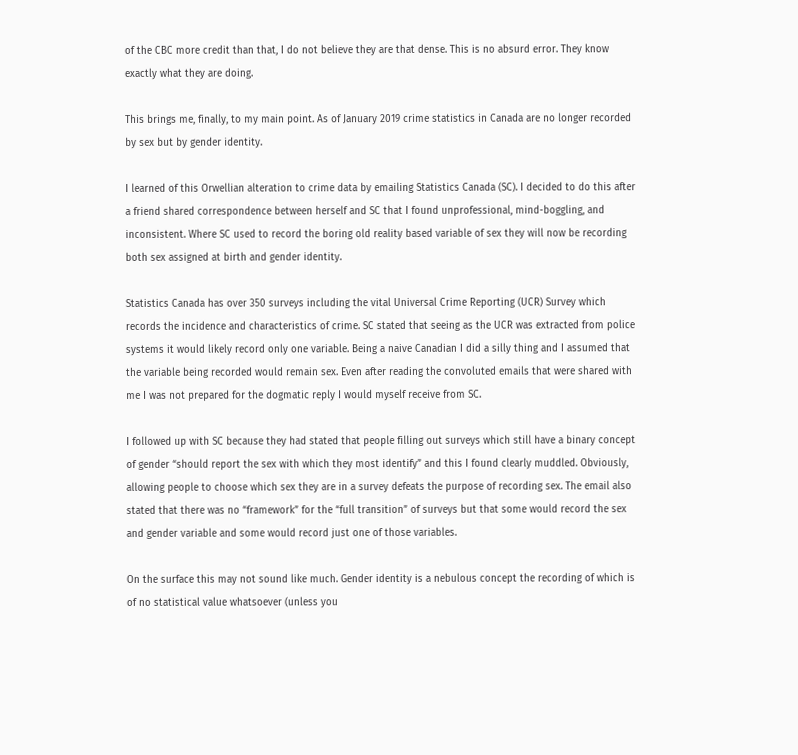of the CBC more credit than that, I do not believe they are that dense. This is no absurd error. They know exactly what they are doing.

This brings me, finally, to my main point. As of January 2019 crime statistics in Canada are no longer recorded by sex but by gender identity.

I learned of this Orwellian alteration to crime data by emailing Statistics Canada (SC). I decided to do this after a friend shared correspondence between herself and SC that I found unprofessional, mind-boggling, and inconsistent. Where SC used to record the boring old reality based variable of sex they will now be recording both sex assigned at birth and gender identity.

Statistics Canada has over 350 surveys including the vital Universal Crime Reporting (UCR) Survey which records the incidence and characteristics of crime. SC stated that seeing as the UCR was extracted from police systems it would likely record only one variable. Being a naive Canadian I did a silly thing and I assumed that the variable being recorded would remain sex. Even after reading the convoluted emails that were shared with me I was not prepared for the dogmatic reply I would myself receive from SC.

I followed up with SC because they had stated that people filling out surveys which still have a binary concept of gender “should report the sex with which they most identify” and this I found clearly muddled. Obviously, allowing people to choose which sex they are in a survey defeats the purpose of recording sex. The email also stated that there was no “framework” for the “full transition” of surveys but that some would record the sex and gender variable and some would record just one of those variables.

On the surface this may not sound like much. Gender identity is a nebulous concept the recording of which is of no statistical value whatsoever (unless you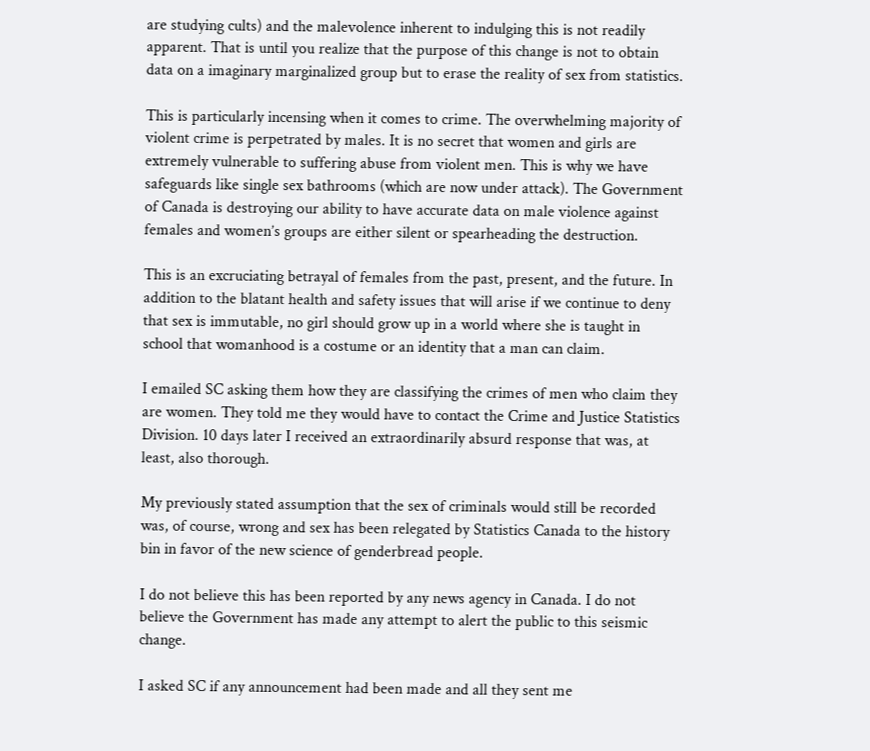are studying cults) and the malevolence inherent to indulging this is not readily apparent. That is until you realize that the purpose of this change is not to obtain data on a imaginary marginalized group but to erase the reality of sex from statistics.

This is particularly incensing when it comes to crime. The overwhelming majority of violent crime is perpetrated by males. It is no secret that women and girls are extremely vulnerable to suffering abuse from violent men. This is why we have safeguards like single sex bathrooms (which are now under attack). The Government of Canada is destroying our ability to have accurate data on male violence against females and women’s groups are either silent or spearheading the destruction.

This is an excruciating betrayal of females from the past, present, and the future. In addition to the blatant health and safety issues that will arise if we continue to deny that sex is immutable, no girl should grow up in a world where she is taught in school that womanhood is a costume or an identity that a man can claim.

I emailed SC asking them how they are classifying the crimes of men who claim they are women. They told me they would have to contact the Crime and Justice Statistics Division. 10 days later I received an extraordinarily absurd response that was, at least, also thorough.

My previously stated assumption that the sex of criminals would still be recorded was, of course, wrong and sex has been relegated by Statistics Canada to the history bin in favor of the new science of genderbread people.

I do not believe this has been reported by any news agency in Canada. I do not believe the Government has made any attempt to alert the public to this seismic change.

I asked SC if any announcement had been made and all they sent me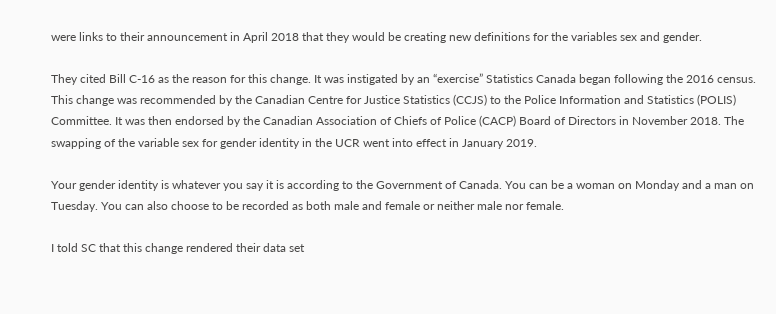were links to their announcement in April 2018 that they would be creating new definitions for the variables sex and gender.

They cited Bill C-16 as the reason for this change. It was instigated by an “exercise” Statistics Canada began following the 2016 census. This change was recommended by the Canadian Centre for Justice Statistics (CCJS) to the Police Information and Statistics (POLIS) Committee. It was then endorsed by the Canadian Association of Chiefs of Police (CACP) Board of Directors in November 2018. The swapping of the variable sex for gender identity in the UCR went into effect in January 2019.

Your gender identity is whatever you say it is according to the Government of Canada. You can be a woman on Monday and a man on Tuesday. You can also choose to be recorded as both male and female or neither male nor female.

I told SC that this change rendered their data set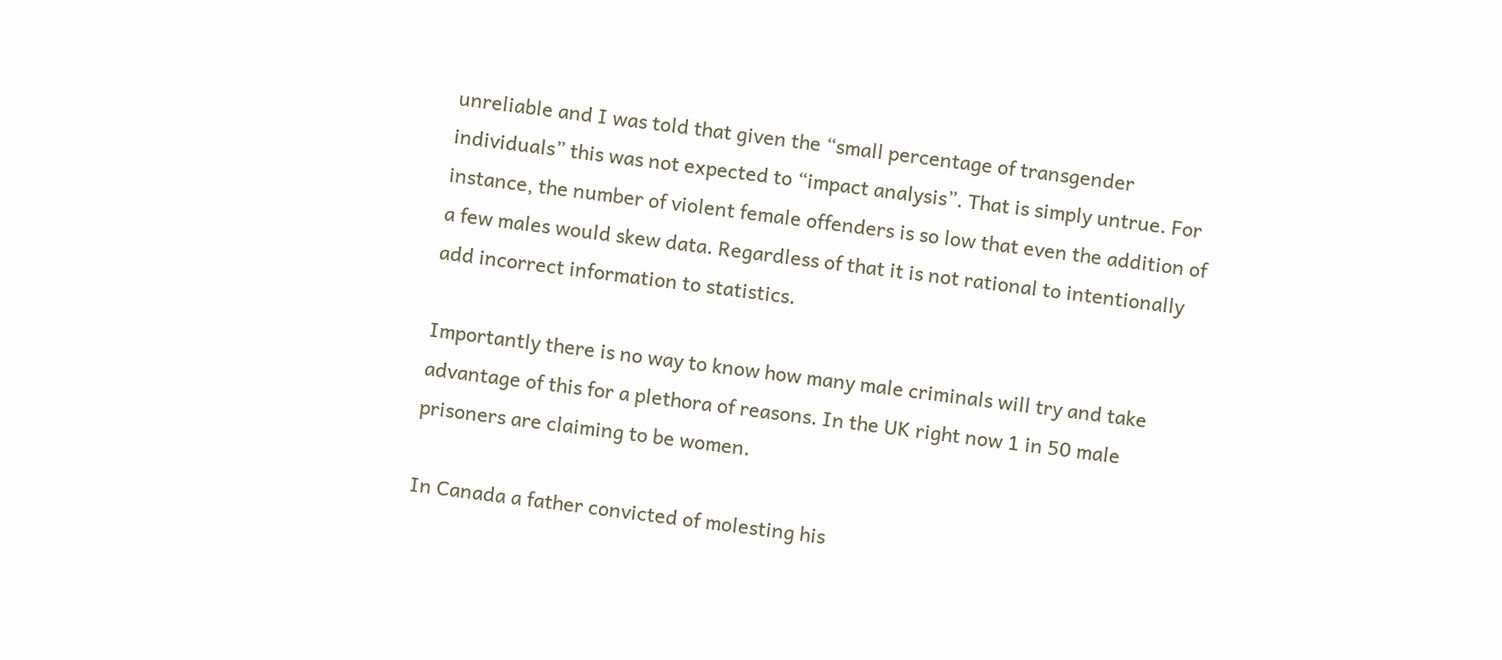unreliable and I was told that given the “small percentage of transgender individuals” this was not expected to “impact analysis”. That is simply untrue. For instance, the number of violent female offenders is so low that even the addition of a few males would skew data. Regardless of that it is not rational to intentionally add incorrect information to statistics.

Importantly there is no way to know how many male criminals will try and take advantage of this for a plethora of reasons. In the UK right now 1 in 50 male prisoners are claiming to be women.

In Canada a father convicted of molesting his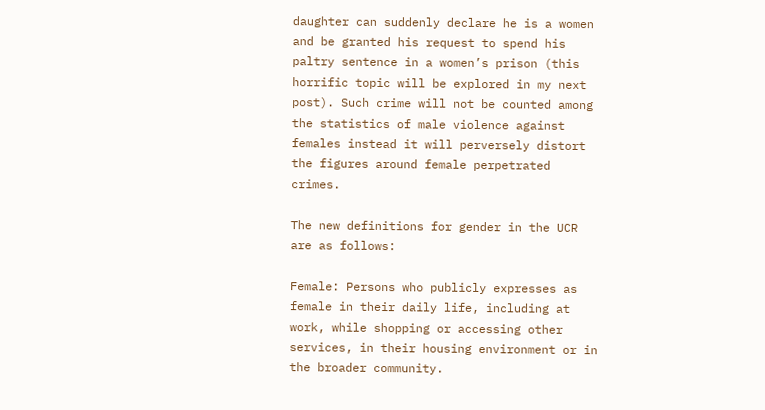daughter can suddenly declare he is a women and be granted his request to spend his paltry sentence in a women’s prison (this horrific topic will be explored in my next post). Such crime will not be counted among the statistics of male violence against females instead it will perversely distort the figures around female perpetrated crimes.

The new definitions for gender in the UCR are as follows:

Female: Persons who publicly expresses as female in their daily life, including at work, while shopping or accessing other services, in their housing environment or in the broader community.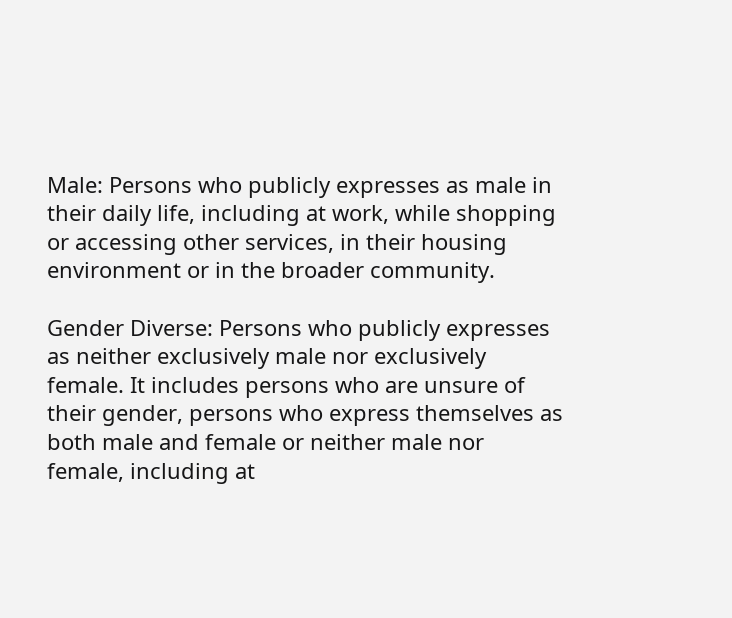Male: Persons who publicly expresses as male in their daily life, including at work, while shopping or accessing other services, in their housing environment or in the broader community.

Gender Diverse: Persons who publicly expresses as neither exclusively male nor exclusively female. It includes persons who are unsure of their gender, persons who express themselves as both male and female or neither male nor female, including at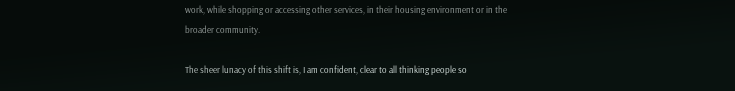work, while shopping or accessing other services, in their housing environment or in the broader community.

The sheer lunacy of this shift is, I am confident, clear to all thinking people so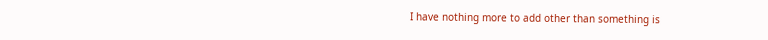I have nothing more to add other than something is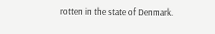rotten in the state of Denmark.